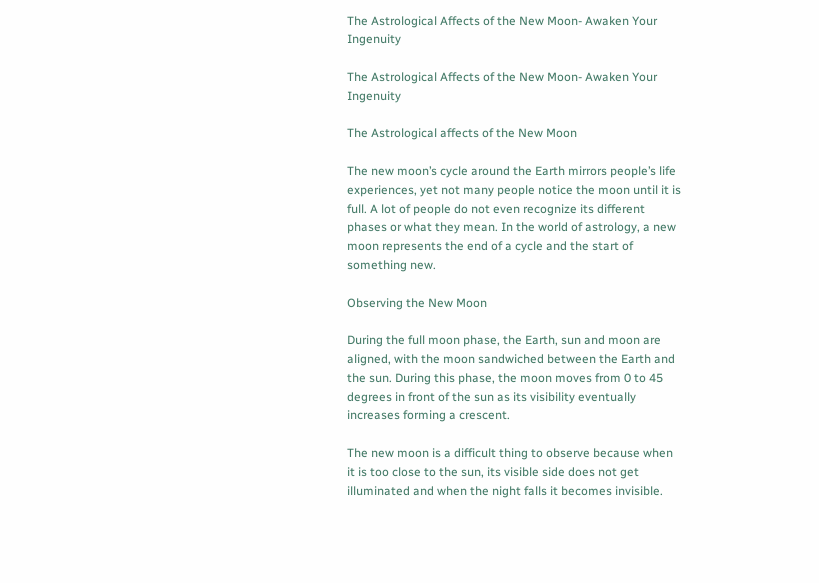The Astrological Affects of the New Moon- Awaken Your Ingenuity

The Astrological Affects of the New Moon- Awaken Your Ingenuity

The Astrological affects of the New Moon

The new moon’s cycle around the Earth mirrors people’s life experiences, yet not many people notice the moon until it is full. A lot of people do not even recognize its different phases or what they mean. In the world of astrology, a new moon represents the end of a cycle and the start of something new.

Observing the New Moon

During the full moon phase, the Earth, sun and moon are aligned, with the moon sandwiched between the Earth and the sun. During this phase, the moon moves from 0 to 45 degrees in front of the sun as its visibility eventually increases forming a crescent.

The new moon is a difficult thing to observe because when it is too close to the sun, its visible side does not get illuminated and when the night falls it becomes invisible.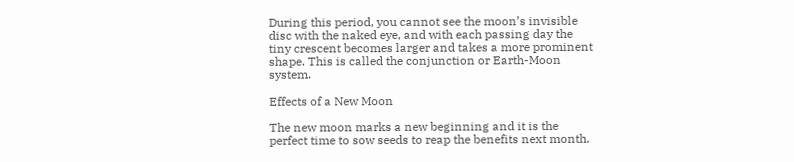During this period, you cannot see the moon’s invisible disc with the naked eye, and with each passing day the tiny crescent becomes larger and takes a more prominent shape. This is called the conjunction or Earth-Moon system.

Effects of a New Moon

The new moon marks a new beginning and it is the perfect time to sow seeds to reap the benefits next month.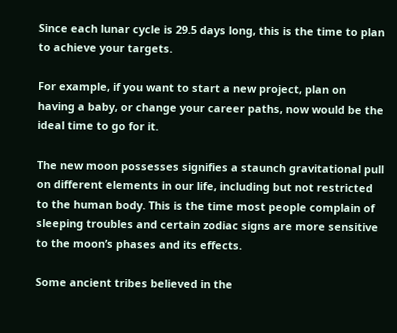Since each lunar cycle is 29.5 days long, this is the time to plan to achieve your targets.

For example, if you want to start a new project, plan on having a baby, or change your career paths, now would be the ideal time to go for it.

The new moon possesses signifies a staunch gravitational pull on different elements in our life, including but not restricted to the human body. This is the time most people complain of sleeping troubles and certain zodiac signs are more sensitive to the moon’s phases and its effects.

Some ancient tribes believed in the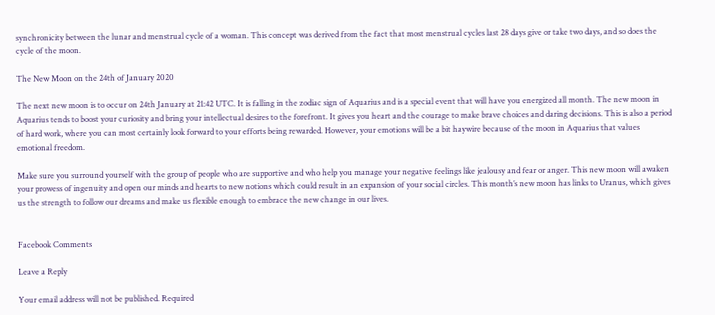synchronicity between the lunar and menstrual cycle of a woman. This concept was derived from the fact that most menstrual cycles last 28 days give or take two days, and so does the cycle of the moon.

The New Moon on the 24th of January 2020

The next new moon is to occur on 24th January at 21:42 UTC. It is falling in the zodiac sign of Aquarius and is a special event that will have you energized all month. The new moon in Aquarius tends to boost your curiosity and bring your intellectual desires to the forefront. It gives you heart and the courage to make brave choices and daring decisions. This is also a period of hard work, where you can most certainly look forward to your efforts being rewarded. However, your emotions will be a bit haywire because of the moon in Aquarius that values emotional freedom.

Make sure you surround yourself with the group of people who are supportive and who help you manage your negative feelings like jealousy and fear or anger. This new moon will awaken your prowess of ingenuity and open our minds and hearts to new notions which could result in an expansion of your social circles. This month’s new moon has links to Uranus, which gives us the strength to follow our dreams and make us flexible enough to embrace the new change in our lives.


Facebook Comments

Leave a Reply

Your email address will not be published. Required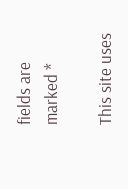fields are marked *

This site uses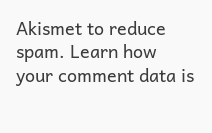Akismet to reduce spam. Learn how your comment data is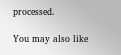processed.

You may also like